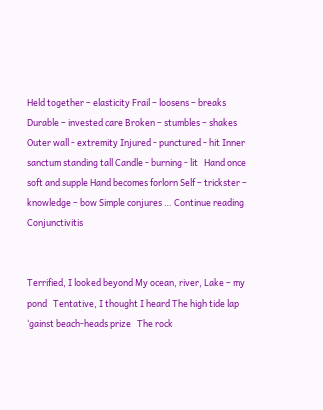Held together – elasticity Frail – loosens – breaks Durable – invested care Broken – stumbles – shakes   Outer wall - extremity Injured - punctured - hit Inner sanctum standing tall Candle - burning - lit   Hand once soft and supple Hand becomes forlorn Self – trickster – knowledge – bow Simple conjures … Continue reading Conjunctivitis


Terrified, I looked beyond My ocean, river, Lake – my pond   Tentative, I thought I heard The high tide lap ‘gainst beach-heads prize   The rock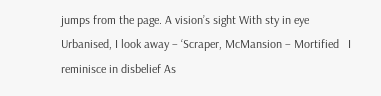jumps from the page. A vision’s sight With sty in eye   Urbanised, I look away – ‘Scraper, McMansion – Mortified   I reminisce in disbelief As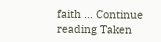faith … Continue reading Taken